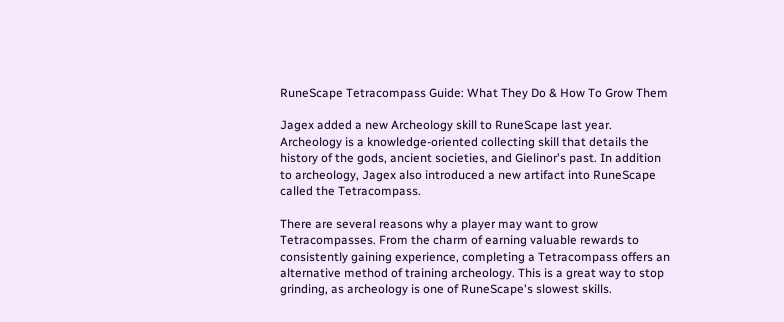RuneScape Tetracompass Guide: What They Do & How To Grow Them

Jagex added a new Archeology skill to RuneScape last year. Archeology is a knowledge-oriented collecting skill that details the history of the gods, ancient societies, and Gielinor's past. In addition to archeology, Jagex also introduced a new artifact into RuneScape called the Tetracompass.

There are several reasons why a player may want to grow Tetracompasses. From the charm of earning valuable rewards to consistently gaining experience, completing a Tetracompass offers an alternative method of training archeology. This is a great way to stop grinding, as archeology is one of RuneScape's slowest skills.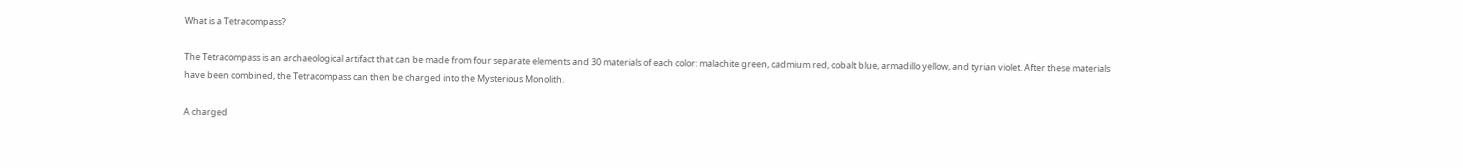What is a Tetracompass?

The Tetracompass is an archaeological artifact that can be made from four separate elements and 30 materials of each color: malachite green, cadmium red, cobalt blue, armadillo yellow, and tyrian violet. After these materials have been combined, the Tetracompass can then be charged into the Mysterious Monolith.

A charged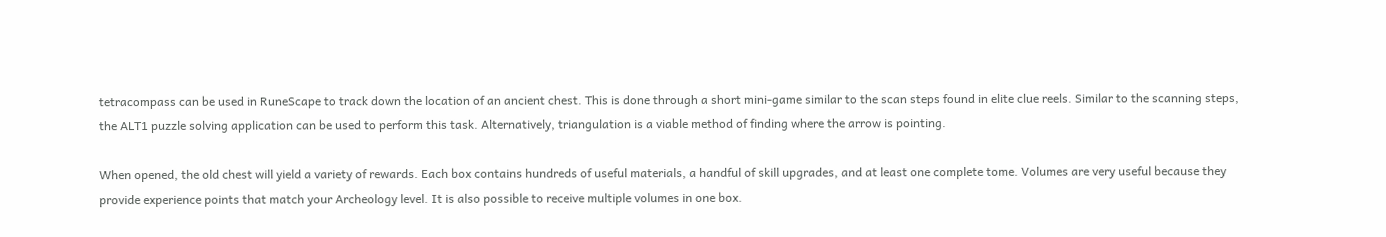tetracompass can be used in RuneScape to track down the location of an ancient chest. This is done through a short mini-game similar to the scan steps found in elite clue reels. Similar to the scanning steps, the ALT1 puzzle solving application can be used to perform this task. Alternatively, triangulation is a viable method of finding where the arrow is pointing.

When opened, the old chest will yield a variety of rewards. Each box contains hundreds of useful materials, a handful of skill upgrades, and at least one complete tome. Volumes are very useful because they provide experience points that match your Archeology level. It is also possible to receive multiple volumes in one box.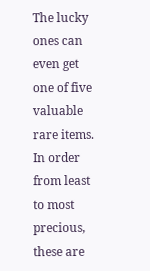The lucky ones can even get one of five valuable rare items. In order from least to most precious, these are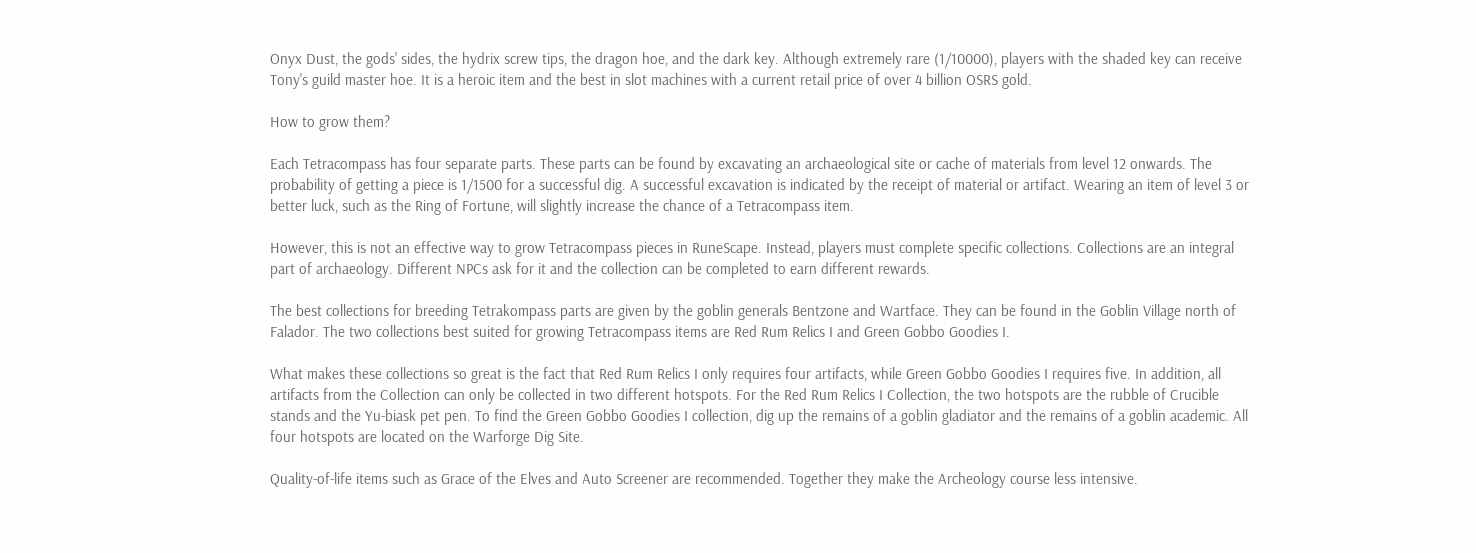Onyx Dust, the gods' sides, the hydrix screw tips, the dragon hoe, and the dark key. Although extremely rare (1/10000), players with the shaded key can receive Tony's guild master hoe. It is a heroic item and the best in slot machines with a current retail price of over 4 billion OSRS gold.

How to grow them?

Each Tetracompass has four separate parts. These parts can be found by excavating an archaeological site or cache of materials from level 12 onwards. The probability of getting a piece is 1/1500 for a successful dig. A successful excavation is indicated by the receipt of material or artifact. Wearing an item of level 3 or better luck, such as the Ring of Fortune, will slightly increase the chance of a Tetracompass item.

However, this is not an effective way to grow Tetracompass pieces in RuneScape. Instead, players must complete specific collections. Collections are an integral part of archaeology. Different NPCs ask for it and the collection can be completed to earn different rewards.

The best collections for breeding Tetrakompass parts are given by the goblin generals Bentzone and Wartface. They can be found in the Goblin Village north of Falador. The two collections best suited for growing Tetracompass items are Red Rum Relics I and Green Gobbo Goodies I.

What makes these collections so great is the fact that Red Rum Relics I only requires four artifacts, while Green Gobbo Goodies I requires five. In addition, all artifacts from the Collection can only be collected in two different hotspots. For the Red Rum Relics I Collection, the two hotspots are the rubble of Crucible stands and the Yu-biask pet pen. To find the Green Gobbo Goodies I collection, dig up the remains of a goblin gladiator and the remains of a goblin academic. All four hotspots are located on the Warforge Dig Site.

Quality-of-life items such as Grace of the Elves and Auto Screener are recommended. Together they make the Archeology course less intensive.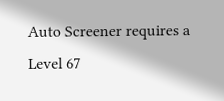Auto Screener requires a Level 67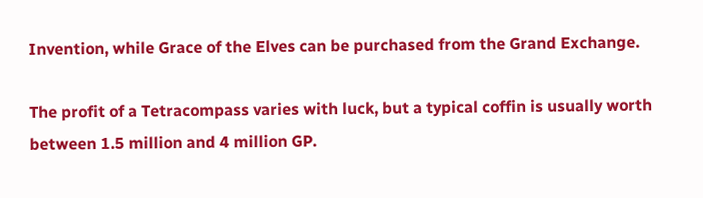Invention, while Grace of the Elves can be purchased from the Grand Exchange.

The profit of a Tetracompass varies with luck, but a typical coffin is usually worth between 1.5 million and 4 million GP.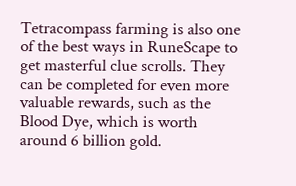Tetracompass farming is also one of the best ways in RuneScape to get masterful clue scrolls. They can be completed for even more valuable rewards, such as the Blood Dye, which is worth around 6 billion gold.